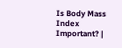Is Body Mass Index Important? |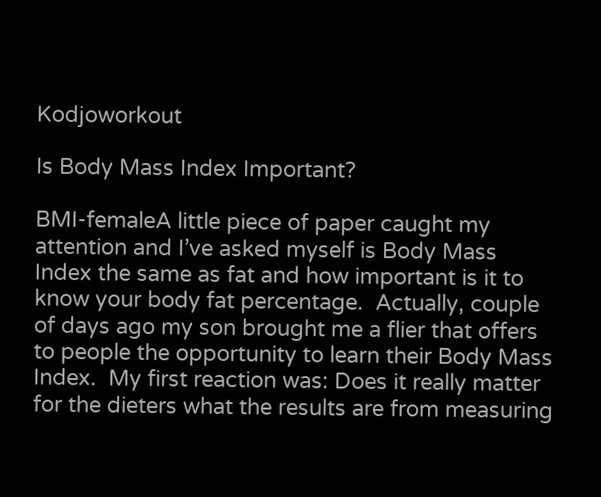Kodjoworkout

Is Body Mass Index Important?

BMI-femaleA little piece of paper caught my attention and I’ve asked myself is Body Mass Index the same as fat and how important is it to know your body fat percentage.  Actually, couple of days ago my son brought me a flier that offers to people the opportunity to learn their Body Mass Index.  My first reaction was: Does it really matter for the dieters what the results are from measuring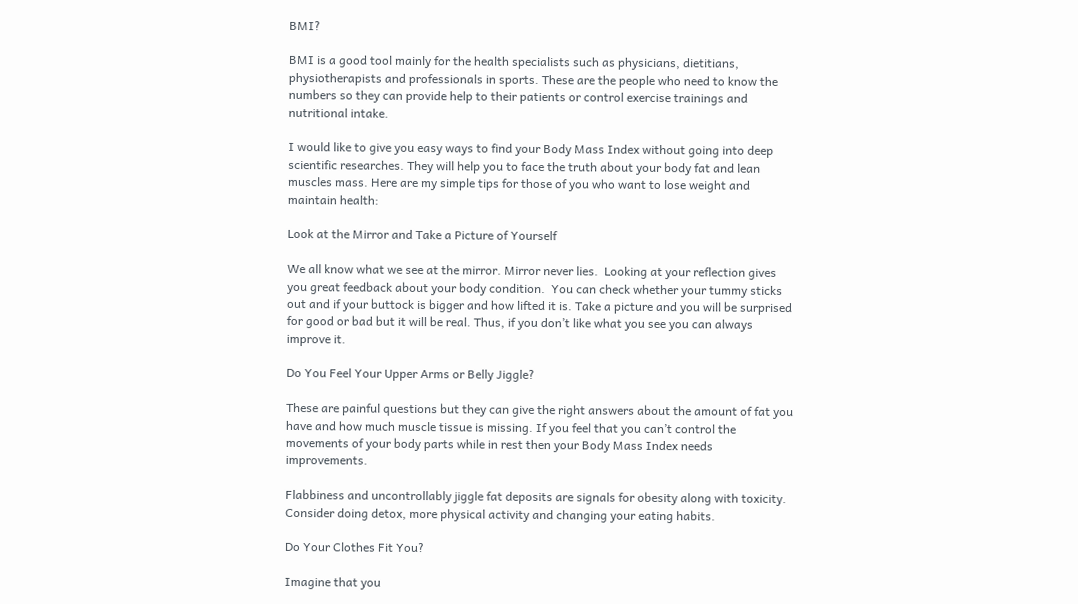BMI?

BMI is a good tool mainly for the health specialists such as physicians, dietitians, physiotherapists and professionals in sports. These are the people who need to know the numbers so they can provide help to their patients or control exercise trainings and nutritional intake.

I would like to give you easy ways to find your Body Mass Index without going into deep scientific researches. They will help you to face the truth about your body fat and lean muscles mass. Here are my simple tips for those of you who want to lose weight and maintain health:

Look at the Mirror and Take a Picture of Yourself

We all know what we see at the mirror. Mirror never lies.  Looking at your reflection gives you great feedback about your body condition.  You can check whether your tummy sticks out and if your buttock is bigger and how lifted it is. Take a picture and you will be surprised for good or bad but it will be real. Thus, if you don’t like what you see you can always improve it.

Do You Feel Your Upper Arms or Belly Jiggle?

These are painful questions but they can give the right answers about the amount of fat you have and how much muscle tissue is missing. If you feel that you can’t control the movements of your body parts while in rest then your Body Mass Index needs improvements.

Flabbiness and uncontrollably jiggle fat deposits are signals for obesity along with toxicity. Consider doing detox, more physical activity and changing your eating habits.

Do Your Clothes Fit You?

Imagine that you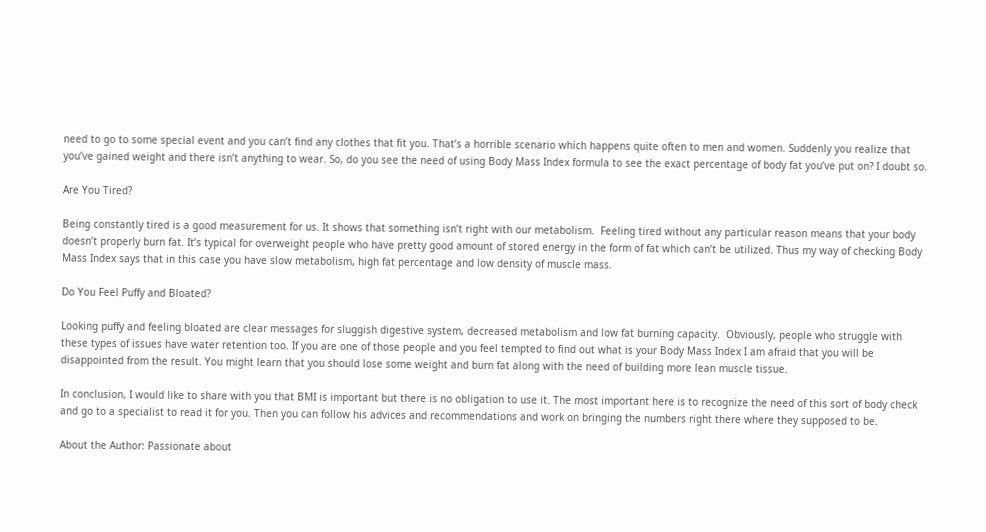need to go to some special event and you can’t find any clothes that fit you. That’s a horrible scenario which happens quite often to men and women. Suddenly you realize that you’ve gained weight and there isn’t anything to wear. So, do you see the need of using Body Mass Index formula to see the exact percentage of body fat you’ve put on? I doubt so.

Are You Tired?

Being constantly tired is a good measurement for us. It shows that something isn’t right with our metabolism.  Feeling tired without any particular reason means that your body doesn’t properly burn fat. It’s typical for overweight people who have pretty good amount of stored energy in the form of fat which can’t be utilized. Thus my way of checking Body Mass Index says that in this case you have slow metabolism, high fat percentage and low density of muscle mass.

Do You Feel Puffy and Bloated?

Looking puffy and feeling bloated are clear messages for sluggish digestive system, decreased metabolism and low fat burning capacity.  Obviously, people who struggle with these types of issues have water retention too. If you are one of those people and you feel tempted to find out what is your Body Mass Index I am afraid that you will be disappointed from the result. You might learn that you should lose some weight and burn fat along with the need of building more lean muscle tissue.

In conclusion, I would like to share with you that BMI is important but there is no obligation to use it. The most important here is to recognize the need of this sort of body check and go to a specialist to read it for you. Then you can follow his advices and recommendations and work on bringing the numbers right there where they supposed to be.

About the Author: Passionate about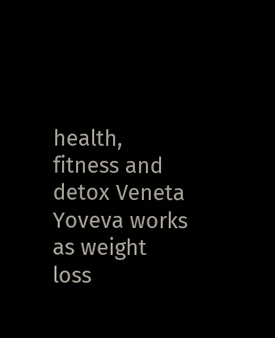health, fitness and detox Veneta Yoveva works as weight loss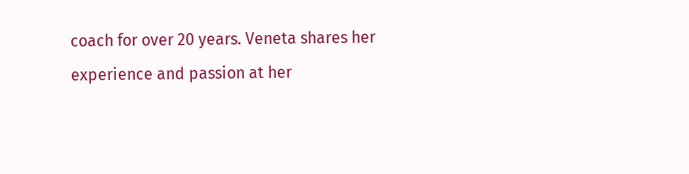coach for over 20 years. Veneta shares her experience and passion at her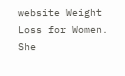website Weight Loss for Women. She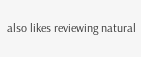also likes reviewing natural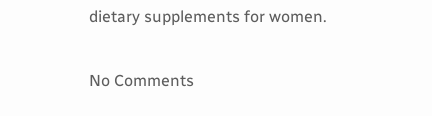dietary supplements for women.

No Comments